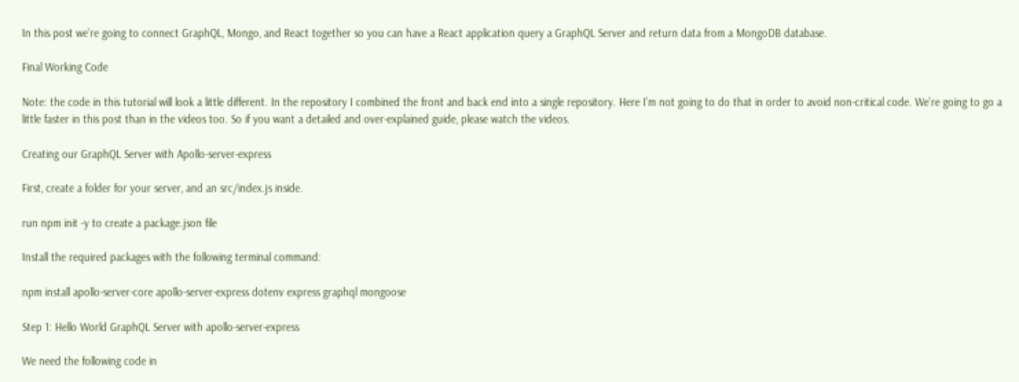In this post we’re going to connect GraphQL, Mongo, and React together so you can have a React application query a GraphQL Server and return data from a MongoDB database.

Final Working Code

Note: the code in this tutorial will look a little different. In the repository I combined the front and back end into a single repository. Here I’m not going to do that in order to avoid non-critical code. We’re going to go a little faster in this post than in the videos too. So if you want a detailed and over-explained guide, please watch the videos.

Creating our GraphQL Server with Apollo-server-express

First, create a folder for your server, and an src/index.js inside.

run npm init -y to create a package.json file

Install the required packages with the following terminal command:

npm install apollo-server-core apollo-server-express dotenv express graphql mongoose

Step 1: Hello World GraphQL Server with apollo-server-express

We need the following code in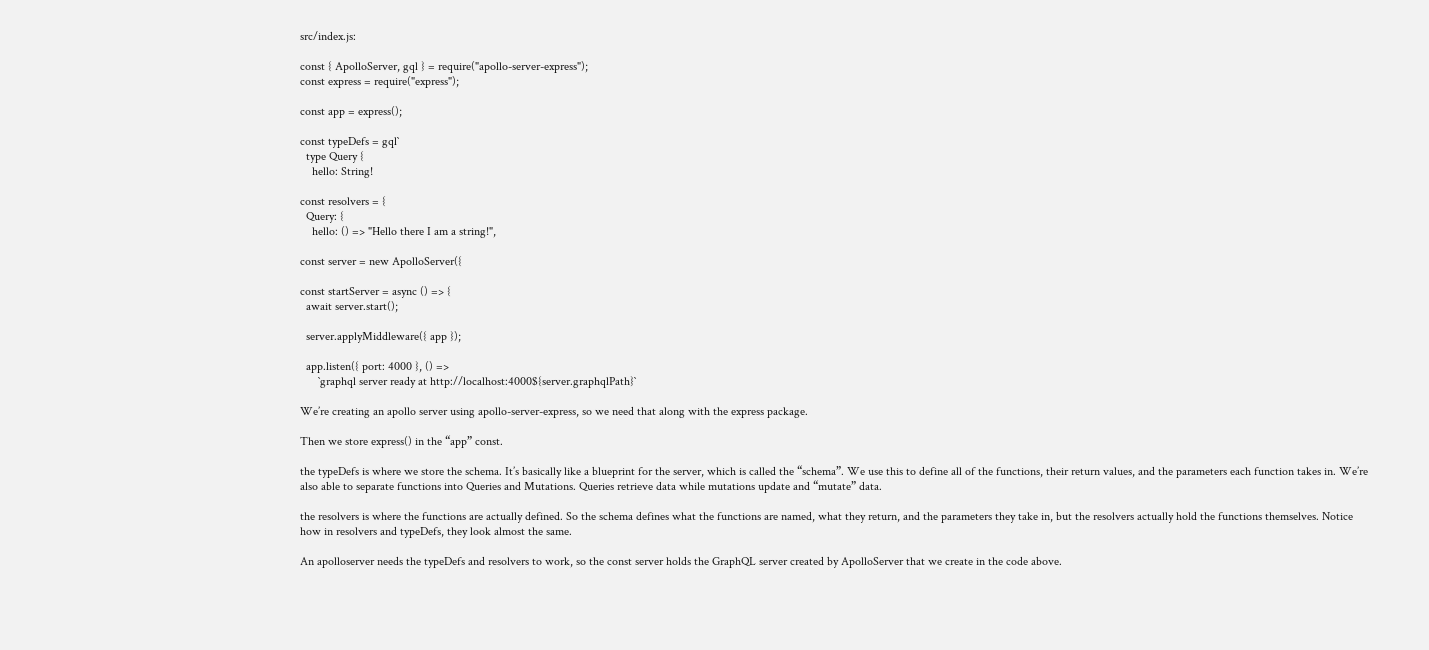src/index.js:

const { ApolloServer, gql } = require("apollo-server-express");
const express = require("express");

const app = express();

const typeDefs = gql`
  type Query {
    hello: String!

const resolvers = {
  Query: {
    hello: () => "Hello there I am a string!",

const server = new ApolloServer({

const startServer = async () => {
  await server.start();

  server.applyMiddleware({ app });

  app.listen({ port: 4000 }, () =>
      `graphql server ready at http://localhost:4000${server.graphqlPath}`

We’re creating an apollo server using apollo-server-express, so we need that along with the express package.

Then we store express() in the “app” const.

the typeDefs is where we store the schema. It’s basically like a blueprint for the server, which is called the “schema”. We use this to define all of the functions, their return values, and the parameters each function takes in. We’re also able to separate functions into Queries and Mutations. Queries retrieve data while mutations update and “mutate” data.

the resolvers is where the functions are actually defined. So the schema defines what the functions are named, what they return, and the parameters they take in, but the resolvers actually hold the functions themselves. Notice how in resolvers and typeDefs, they look almost the same.

An apolloserver needs the typeDefs and resolvers to work, so the const server holds the GraphQL server created by ApolloServer that we create in the code above.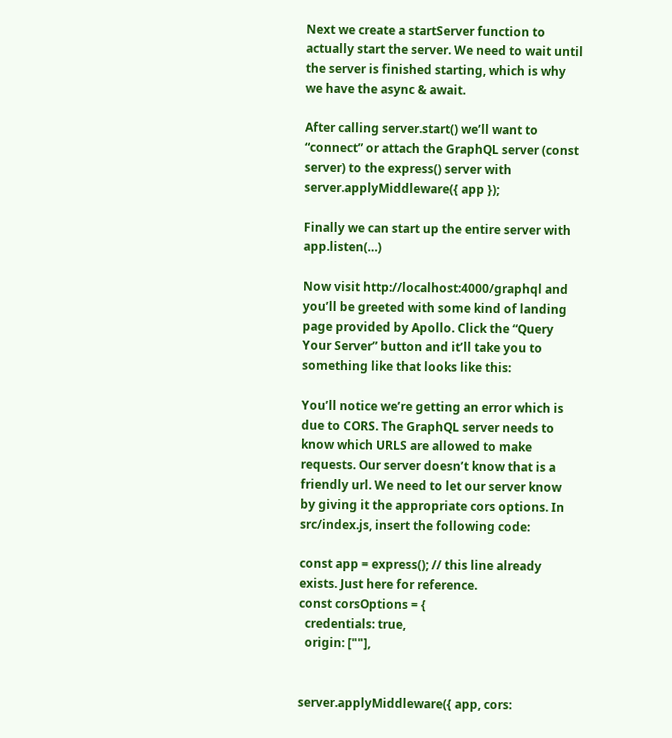Next we create a startServer function to actually start the server. We need to wait until the server is finished starting, which is why we have the async & await.

After calling server.start() we’ll want to “connect” or attach the GraphQL server (const server) to the express() server with server.applyMiddleware({ app });

Finally we can start up the entire server with app.listen(…)

Now visit http://localhost:4000/graphql and you’ll be greeted with some kind of landing page provided by Apollo. Click the “Query Your Server” button and it’ll take you to something like that looks like this:

You’ll notice we’re getting an error which is due to CORS. The GraphQL server needs to know which URLS are allowed to make requests. Our server doesn’t know that is a friendly url. We need to let our server know by giving it the appropriate cors options. In src/index.js, insert the following code:

const app = express(); // this line already exists. Just here for reference.
const corsOptions = {
  credentials: true,
  origin: [""],


server.applyMiddleware({ app, cors: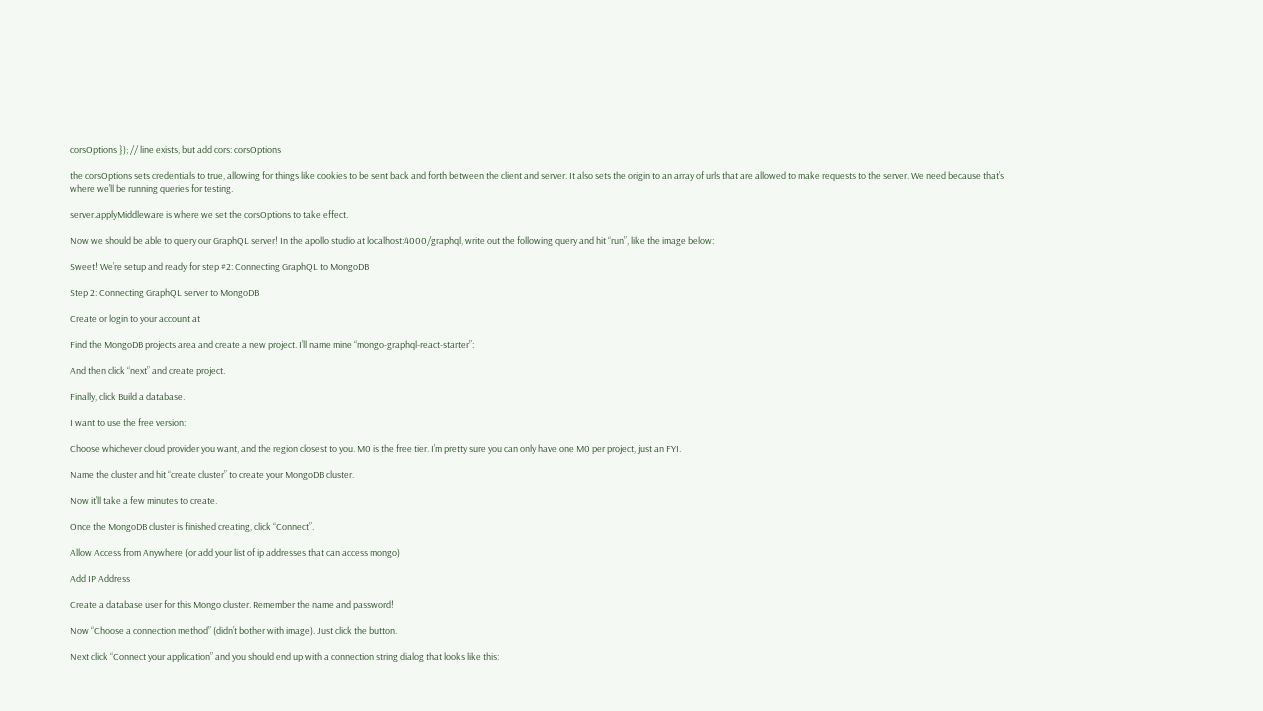corsOptions }); // line exists, but add cors: corsOptions

the corsOptions sets credentials to true, allowing for things like cookies to be sent back and forth between the client and server. It also sets the origin to an array of urls that are allowed to make requests to the server. We need because that’s where we’ll be running queries for testing.

server.applyMiddleware is where we set the corsOptions to take effect.

Now we should be able to query our GraphQL server! In the apollo studio at localhost:4000/graphql, write out the following query and hit “run”, like the image below:

Sweet! We’re setup and ready for step #2: Connecting GraphQL to MongoDB

Step 2: Connecting GraphQL server to MongoDB

Create or login to your account at

Find the MongoDB projects area and create a new project. I’ll name mine “mongo-graphql-react-starter”:

And then click “next” and create project.

Finally, click Build a database.

I want to use the free version:

Choose whichever cloud provider you want, and the region closest to you. M0 is the free tier. I’m pretty sure you can only have one M0 per project, just an FYI.

Name the cluster and hit “create cluster” to create your MongoDB cluster.

Now it’ll take a few minutes to create.

Once the MongoDB cluster is finished creating, click “Connect”.

Allow Access from Anywhere (or add your list of ip addresses that can access mongo)

Add IP Address

Create a database user for this Mongo cluster. Remember the name and password!

Now “Choose a connection method” (didn’t bother with image). Just click the button.

Next click “Connect your application” and you should end up with a connection string dialog that looks like this: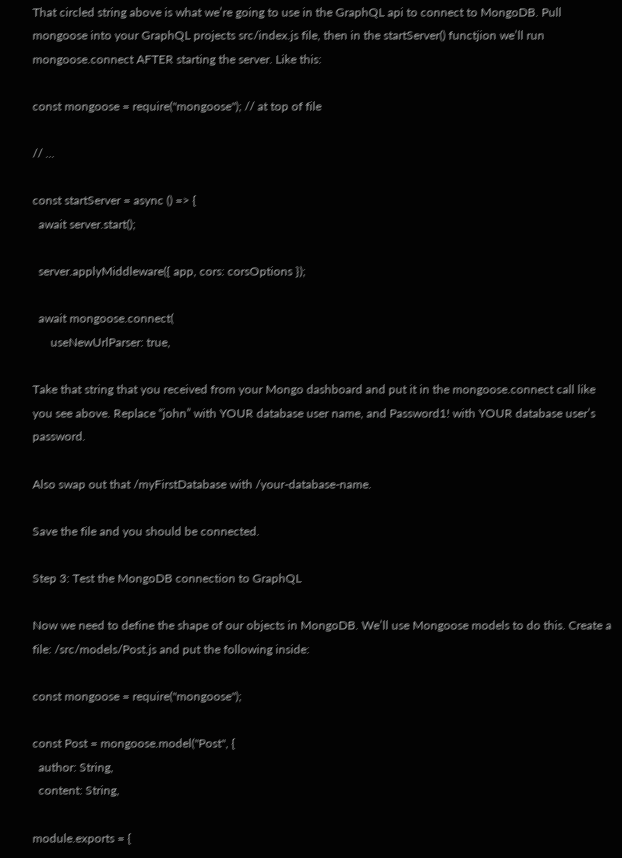That circled string above is what we’re going to use in the GraphQL api to connect to MongoDB. Pull mongoose into your GraphQL projects src/index.js file, then in the startServer() functjion we’ll run mongoose.connect AFTER starting the server. Like this:

const mongoose = require("mongoose"); // at top of file

// ...

const startServer = async () => {
  await server.start();

  server.applyMiddleware({ app, cors: corsOptions });

  await mongoose.connect(
      useNewUrlParser: true,

Take that string that you received from your Mongo dashboard and put it in the mongoose.connect call like you see above. Replace “john” with YOUR database user name, and Password1! with YOUR database user’s password.

Also swap out that /myFirstDatabase with /your-database-name.

Save the file and you should be connected.

Step 3: Test the MongoDB connection to GraphQL

Now we need to define the shape of our objects in MongoDB. We’ll use Mongoose models to do this. Create a file: /src/models/Post.js and put the following inside:

const mongoose = require("mongoose");

const Post = mongoose.model("Post", {
  author: String,
  content: String,

module.exports = {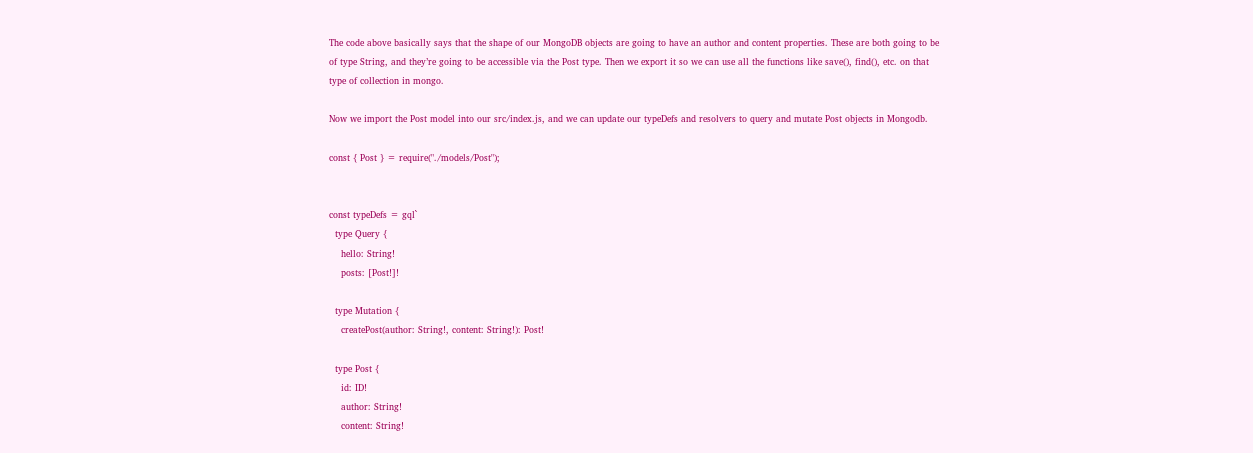The code above basically says that the shape of our MongoDB objects are going to have an author and content properties. These are both going to be of type String, and they’re going to be accessible via the Post type. Then we export it so we can use all the functions like save(), find(), etc. on that type of collection in mongo.

Now we import the Post model into our src/index.js, and we can update our typeDefs and resolvers to query and mutate Post objects in Mongodb.

const { Post } = require("./models/Post");


const typeDefs = gql`
  type Query {
    hello: String!
    posts: [Post!]!

  type Mutation {
    createPost(author: String!, content: String!): Post!

  type Post {
    id: ID!
    author: String!
    content: String!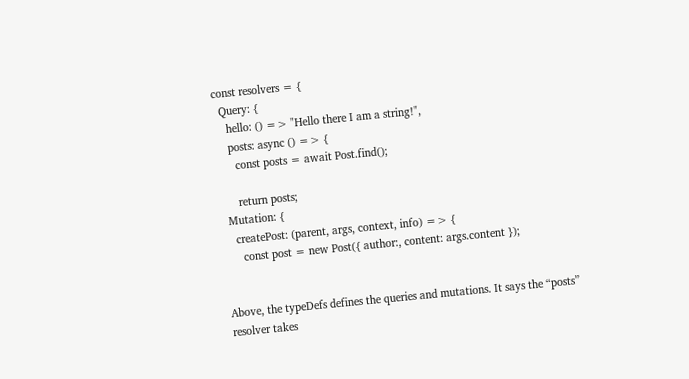const resolvers = {
  Query: {
    hello: () => "Hello there I am a string!",
    posts: async () => {
      const posts = await Post.find();

      return posts;
  Mutation: {
    createPost: (parent, args, context, info) => {
      const post = new Post({ author:, content: args.content });


Above, the typeDefs defines the queries and mutations. It says the “posts” resolver takes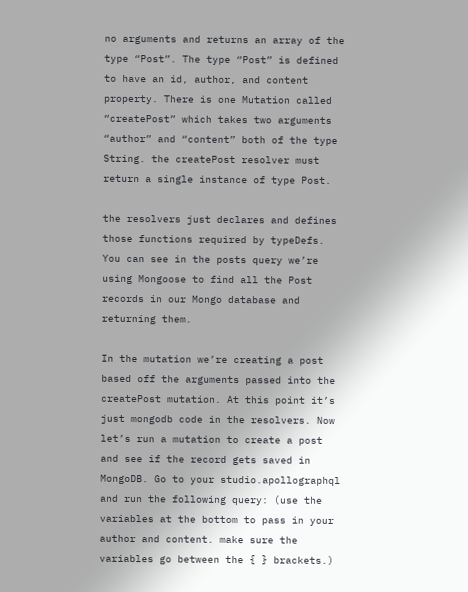no arguments and returns an array of the type “Post”. The type “Post” is defined to have an id, author, and content property. There is one Mutation called “createPost” which takes two arguments “author” and “content” both of the type String. the createPost resolver must return a single instance of type Post.

the resolvers just declares and defines those functions required by typeDefs. You can see in the posts query we’re using Mongoose to find all the Post records in our Mongo database and returning them.

In the mutation we’re creating a post based off the arguments passed into the createPost mutation. At this point it’s just mongodb code in the resolvers. Now let’s run a mutation to create a post and see if the record gets saved in MongoDB. Go to your studio.apollographql and run the following query: (use the variables at the bottom to pass in your author and content. make sure the variables go between the { } brackets.)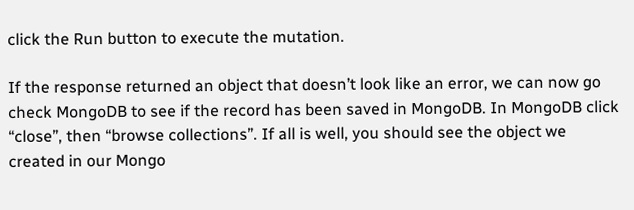click the Run button to execute the mutation.

If the response returned an object that doesn’t look like an error, we can now go check MongoDB to see if the record has been saved in MongoDB. In MongoDB click “close”, then “browse collections”. If all is well, you should see the object we created in our Mongo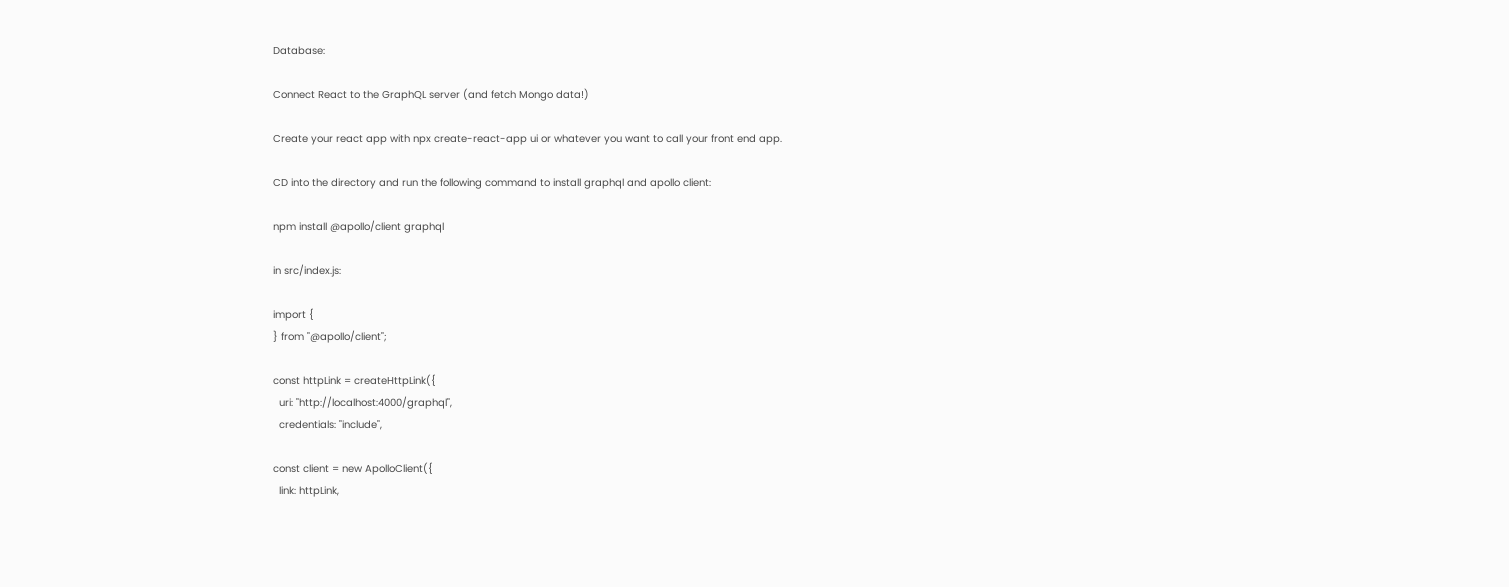Database:

Connect React to the GraphQL server (and fetch Mongo data!)

Create your react app with npx create-react-app ui or whatever you want to call your front end app.

CD into the directory and run the following command to install graphql and apollo client:

npm install @apollo/client graphql

in src/index.js:

import {
} from "@apollo/client";

const httpLink = createHttpLink({
  uri: "http://localhost:4000/graphql",
  credentials: "include",

const client = new ApolloClient({
  link: httpLink,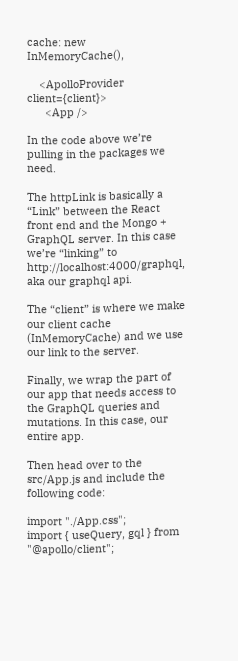cache: new InMemoryCache(),

    <ApolloProvider client={client}>
      <App />

In the code above we’re pulling in the packages we need.

The httpLink is basically a “Link” between the React front end and the Mongo + GraphQL server. In this case we’re “linking” to http://localhost:4000/graphql, aka our graphql api.

The “client” is where we make our client cache (InMemoryCache) and we use our link to the server.

Finally, we wrap the part of our app that needs access to the GraphQL queries and mutations. In this case, our entire app.

Then head over to the src/App.js and include the following code:

import "./App.css";
import { useQuery, gql } from "@apollo/client";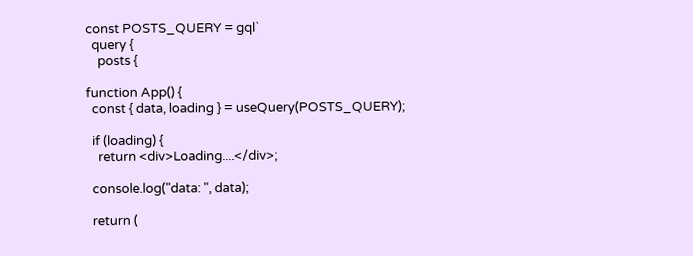const POSTS_QUERY = gql`
  query {
    posts {

function App() {
  const { data, loading } = useQuery(POSTS_QUERY);

  if (loading) {
    return <div>Loading....</div>;

  console.log("data: ", data);

  return (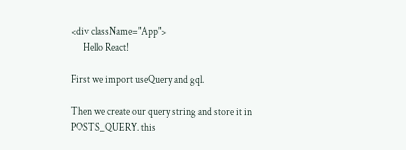<div className="App">
      Hello React!

First we import useQuery and gql.

Then we create our query string and store it in POSTS_QUERY. this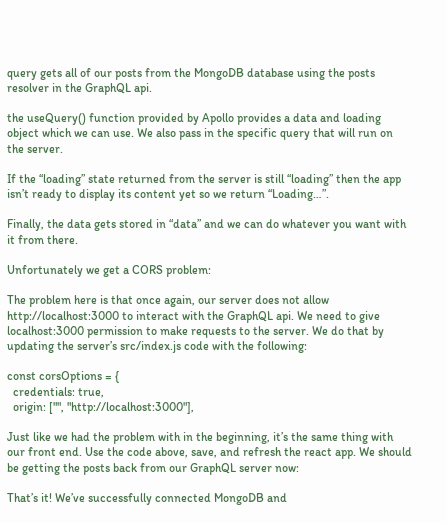query gets all of our posts from the MongoDB database using the posts resolver in the GraphQL api.

the useQuery() function provided by Apollo provides a data and loading object which we can use. We also pass in the specific query that will run on the server.

If the “loading” state returned from the server is still “loading” then the app isn’t ready to display its content yet so we return “Loading…”.

Finally, the data gets stored in “data” and we can do whatever you want with it from there.

Unfortunately we get a CORS problem:

The problem here is that once again, our server does not allow http://localhost:3000 to interact with the GraphQL api. We need to give localhost:3000 permission to make requests to the server. We do that by updating the server’s src/index.js code with the following:

const corsOptions = {
  credentials: true,
  origin: ["", "http://localhost:3000"],

Just like we had the problem with in the beginning, it’s the same thing with our front end. Use the code above, save, and refresh the react app. We should be getting the posts back from our GraphQL server now:

That’s it! We’ve successfully connected MongoDB and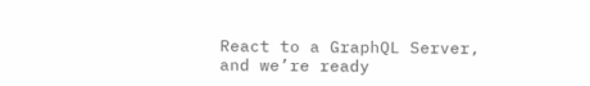React to a GraphQL Server, and we’re ready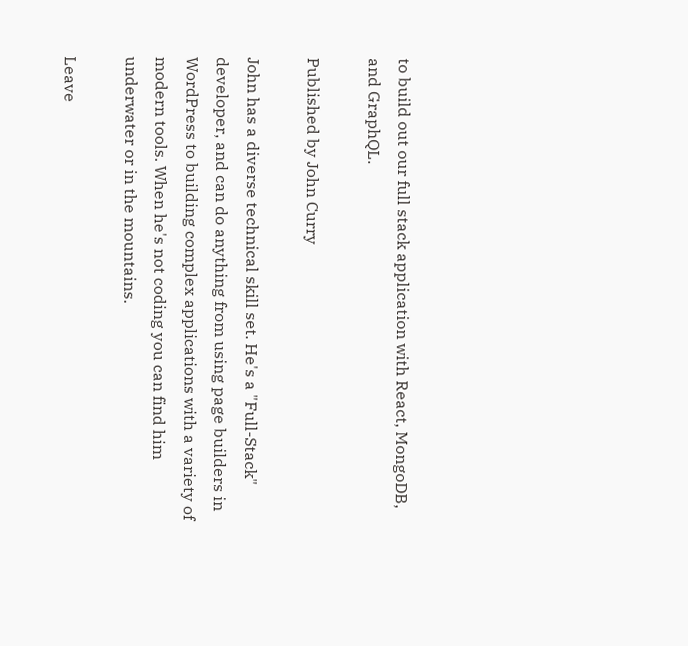to build out our full stack application with React, MongoDB, and GraphQL.

Published by John Curry

John has a diverse technical skill set. He's a "Full-Stack" developer, and can do anything from using page builders in WordPress to building complex applications with a variety of modern tools. When he's not coding you can find him underwater or in the mountains.

Leave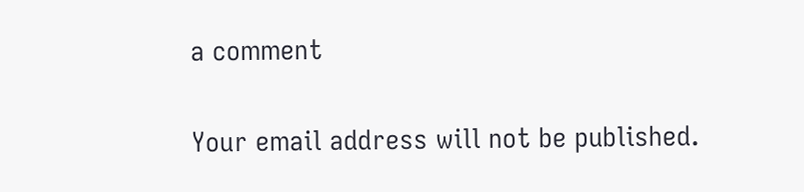a comment

Your email address will not be published.